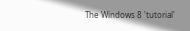The Windows 8 'tutorial'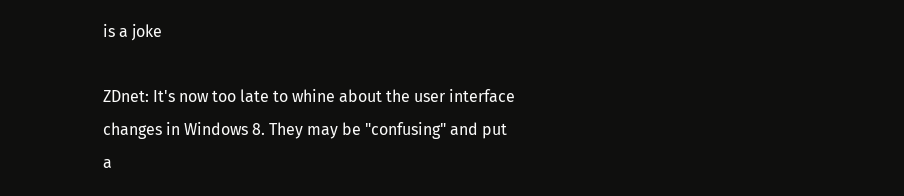is a joke

ZDnet: It's now too late to whine about the user interface changes in Windows 8. They may be "confusing" and put a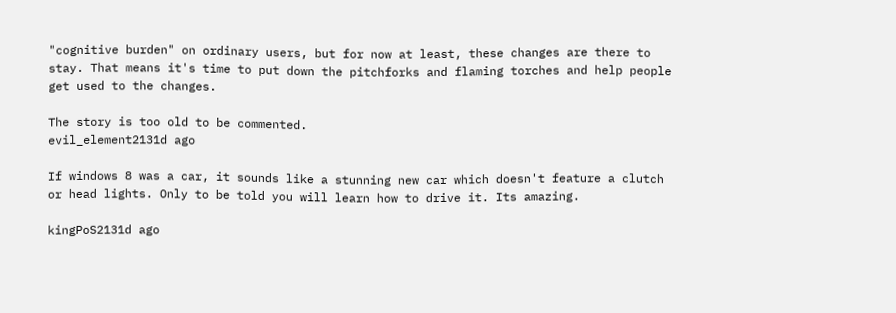"cognitive burden" on ordinary users, but for now at least, these changes are there to stay. That means it's time to put down the pitchforks and flaming torches and help people get used to the changes.

The story is too old to be commented.
evil_element2131d ago

If windows 8 was a car, it sounds like a stunning new car which doesn't feature a clutch or head lights. Only to be told you will learn how to drive it. Its amazing.

kingPoS2131d ago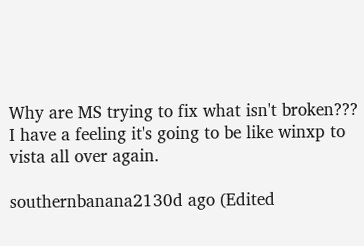Why are MS trying to fix what isn't broken??? I have a feeling it's going to be like winxp to vista all over again.

southernbanana2130d ago (Edited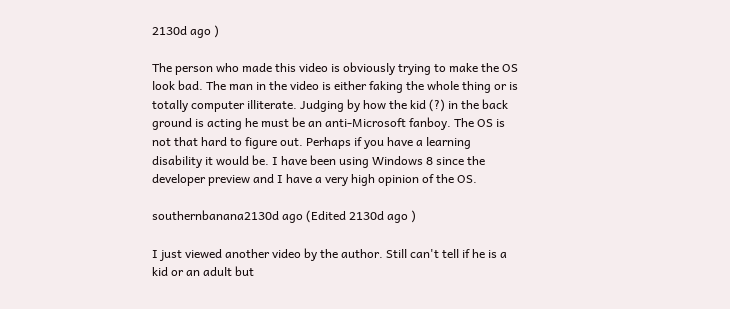2130d ago )

The person who made this video is obviously trying to make the OS look bad. The man in the video is either faking the whole thing or is totally computer illiterate. Judging by how the kid (?) in the back ground is acting he must be an anti-Microsoft fanboy. The OS is not that hard to figure out. Perhaps if you have a learning disability it would be. I have been using Windows 8 since the developer preview and I have a very high opinion of the OS.

southernbanana2130d ago (Edited 2130d ago )

I just viewed another video by the author. Still can't tell if he is a kid or an adult but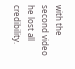with the second video he lost all credibility.